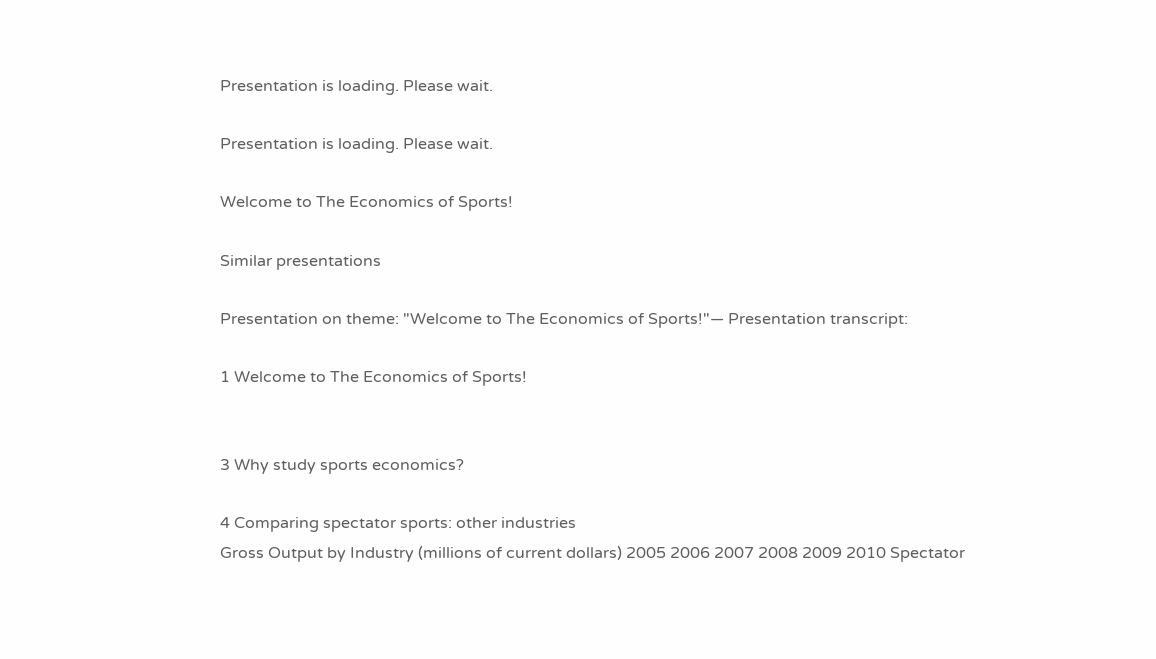Presentation is loading. Please wait.

Presentation is loading. Please wait.

Welcome to The Economics of Sports!

Similar presentations

Presentation on theme: "Welcome to The Economics of Sports!"— Presentation transcript:

1 Welcome to The Economics of Sports!


3 Why study sports economics?

4 Comparing spectator sports: other industries
Gross Output by Industry (millions of current dollars) 2005 2006 2007 2008 2009 2010 Spectator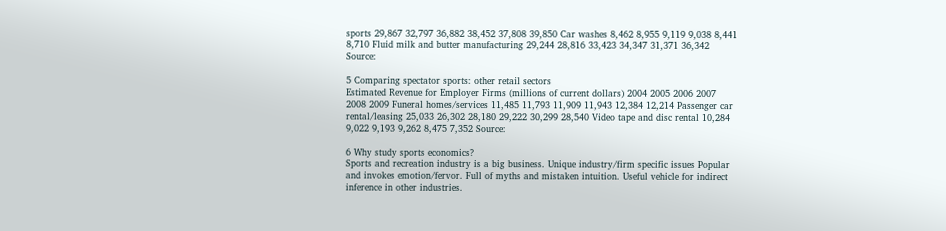sports 29,867 32,797 36,882 38,452 37,808 39,850 Car washes 8,462 8,955 9,119 9,038 8,441 8,710 Fluid milk and butter manufacturing 29,244 28,816 33,423 34,347 31,371 36,342 Source:

5 Comparing spectator sports: other retail sectors
Estimated Revenue for Employer Firms (millions of current dollars) 2004 2005 2006 2007 2008 2009 Funeral homes/services 11,485 11,793 11,909 11,943 12,384 12,214 Passenger car rental/leasing 25,033 26,302 28,180 29,222 30,299 28,540 Video tape and disc rental 10,284 9,022 9,193 9,262 8,475 7,352 Source:

6 Why study sports economics?
Sports and recreation industry is a big business. Unique industry/firm specific issues Popular and invokes emotion/fervor. Full of myths and mistaken intuition. Useful vehicle for indirect inference in other industries.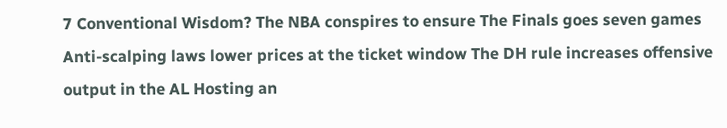7 Conventional Wisdom? The NBA conspires to ensure The Finals goes seven games Anti-scalping laws lower prices at the ticket window The DH rule increases offensive output in the AL Hosting an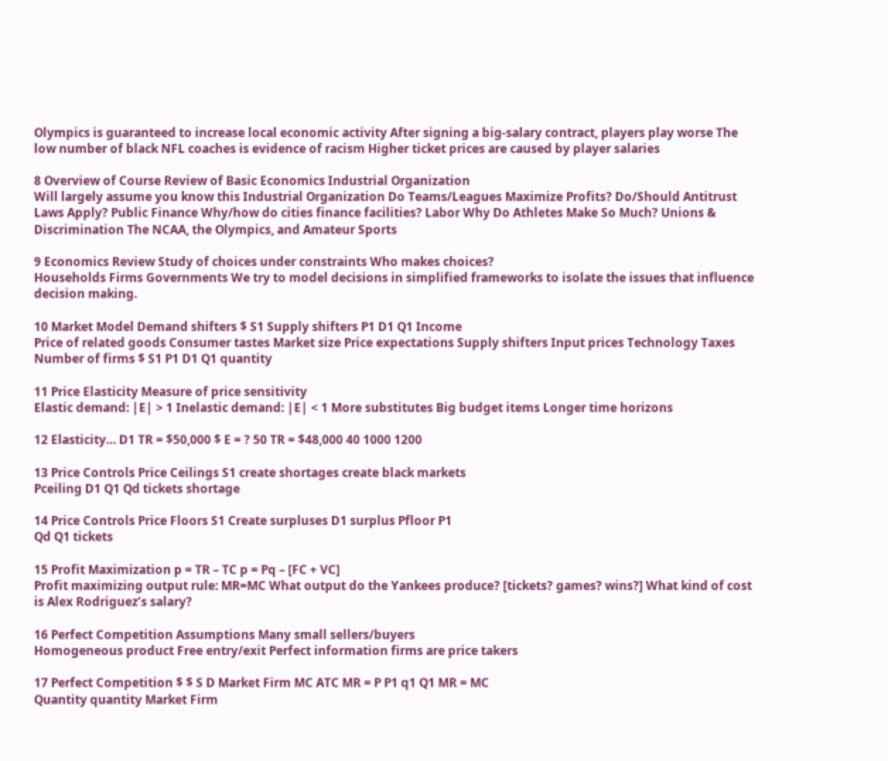Olympics is guaranteed to increase local economic activity After signing a big-salary contract, players play worse The low number of black NFL coaches is evidence of racism Higher ticket prices are caused by player salaries

8 Overview of Course Review of Basic Economics Industrial Organization
Will largely assume you know this Industrial Organization Do Teams/Leagues Maximize Profits? Do/Should Antitrust Laws Apply? Public Finance Why/how do cities finance facilities? Labor Why Do Athletes Make So Much? Unions & Discrimination The NCAA, the Olympics, and Amateur Sports

9 Economics Review Study of choices under constraints Who makes choices?
Households Firms Governments We try to model decisions in simplified frameworks to isolate the issues that influence decision making.

10 Market Model Demand shifters $ S1 Supply shifters P1 D1 Q1 Income
Price of related goods Consumer tastes Market size Price expectations Supply shifters Input prices Technology Taxes Number of firms $ S1 P1 D1 Q1 quantity

11 Price Elasticity Measure of price sensitivity
Elastic demand: |E| > 1 Inelastic demand: |E| < 1 More substitutes Big budget items Longer time horizons

12 Elasticity… D1 TR = $50,000 $ E = ? 50 TR = $48,000 40 1000 1200

13 Price Controls Price Ceilings S1 create shortages create black markets
Pceiling D1 Q1 Qd tickets shortage

14 Price Controls Price Floors S1 Create surpluses D1 surplus Pfloor P1
Qd Q1 tickets

15 Profit Maximization p = TR – TC p = Pq – [FC + VC]
Profit maximizing output rule: MR=MC What output do the Yankees produce? [tickets? games? wins?] What kind of cost is Alex Rodriguez’s salary?

16 Perfect Competition Assumptions Many small sellers/buyers
Homogeneous product Free entry/exit Perfect information firms are price takers

17 Perfect Competition $ $ S D Market Firm MC ATC MR = P P1 q1 Q1 MR = MC
Quantity quantity Market Firm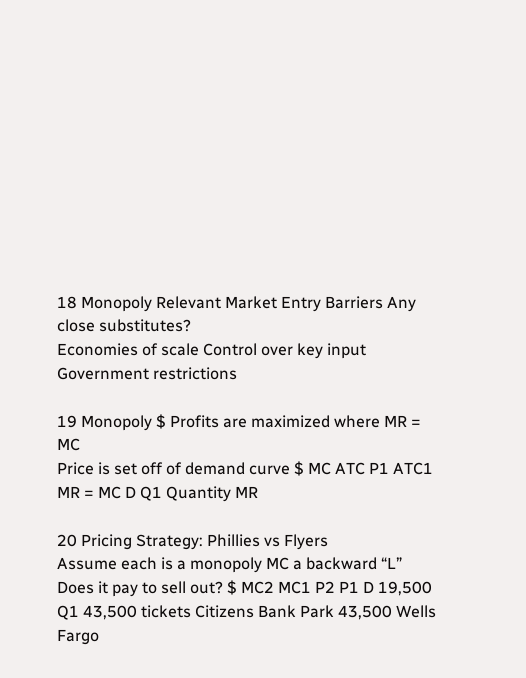18 Monopoly Relevant Market Entry Barriers Any close substitutes?
Economies of scale Control over key input Government restrictions

19 Monopoly $ Profits are maximized where MR = MC
Price is set off of demand curve $ MC ATC P1 ATC1 MR = MC D Q1 Quantity MR

20 Pricing Strategy: Phillies vs Flyers
Assume each is a monopoly MC a backward “L” Does it pay to sell out? $ MC2 MC1 P2 P1 D 19,500 Q1 43,500 tickets Citizens Bank Park 43,500 Wells Fargo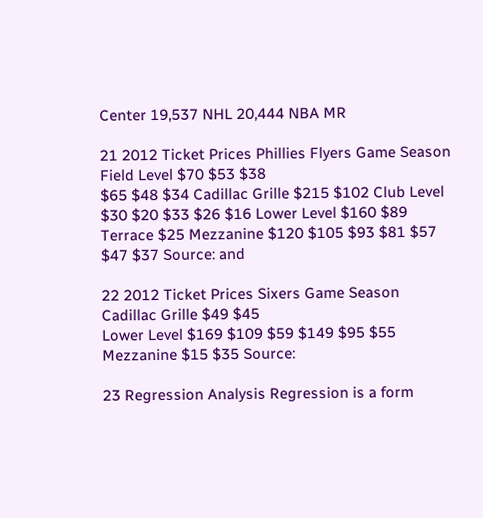Center 19,537 NHL 20,444 NBA MR

21 2012 Ticket Prices Phillies Flyers Game Season Field Level $70 $53 $38
$65 $48 $34 Cadillac Grille $215 $102 Club Level $30 $20 $33 $26 $16 Lower Level $160 $89 Terrace $25 Mezzanine $120 $105 $93 $81 $57 $47 $37 Source: and

22 2012 Ticket Prices Sixers Game Season Cadillac Grille $49 $45
Lower Level $169 $109 $59 $149 $95 $55 Mezzanine $15 $35 Source:

23 Regression Analysis Regression is a form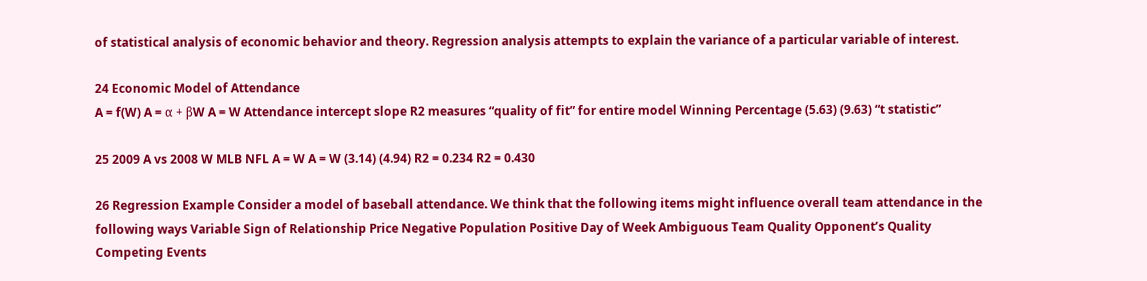of statistical analysis of economic behavior and theory. Regression analysis attempts to explain the variance of a particular variable of interest.

24 Economic Model of Attendance
A = f(W) A = α + βW A = W Attendance intercept slope R2 measures “quality of fit” for entire model Winning Percentage (5.63) (9.63) “t statistic”

25 2009 A vs 2008 W MLB NFL A = W A = W (3.14) (4.94) R2 = 0.234 R2 = 0.430

26 Regression Example Consider a model of baseball attendance. We think that the following items might influence overall team attendance in the following ways Variable Sign of Relationship Price Negative Population Positive Day of Week Ambiguous Team Quality Opponent’s Quality Competing Events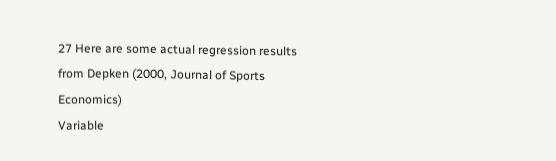27 Here are some actual regression results from Depken (2000, Journal of Sports Economics)
Variable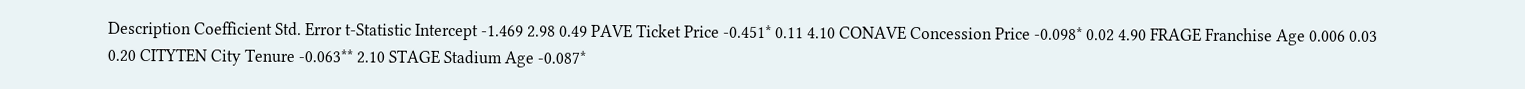Description Coefficient Std. Error t-Statistic Intercept -1.469 2.98 0.49 PAVE Ticket Price -0.451* 0.11 4.10 CONAVE Concession Price -0.098* 0.02 4.90 FRAGE Franchise Age 0.006 0.03 0.20 CITYTEN City Tenure -0.063** 2.10 STAGE Stadium Age -0.087*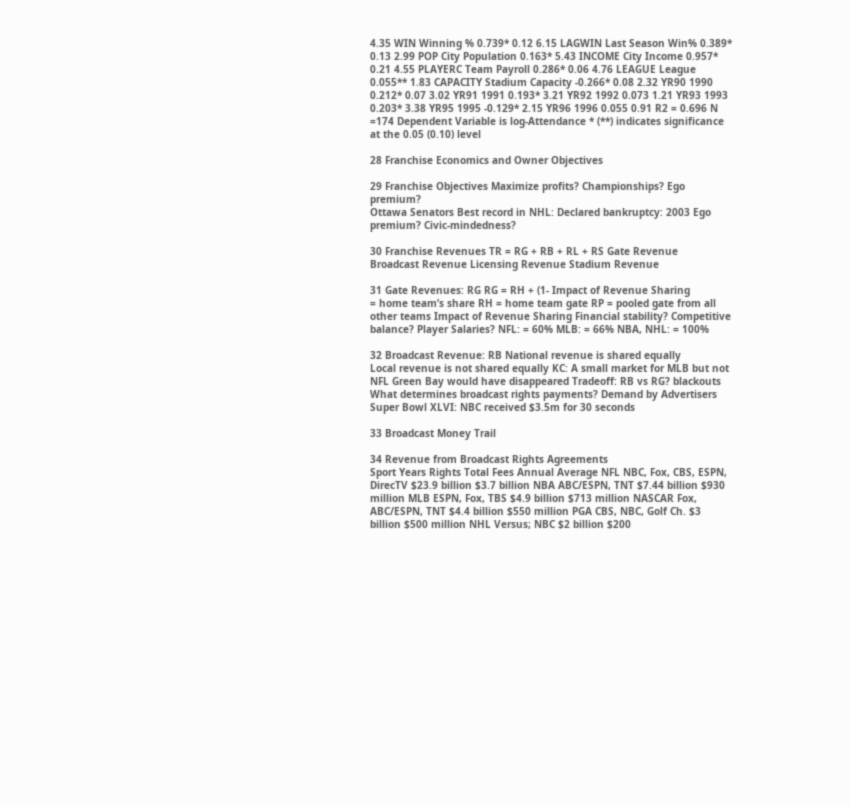4.35 WIN Winning % 0.739* 0.12 6.15 LAGWIN Last Season Win% 0.389* 0.13 2.99 POP City Population 0.163* 5.43 INCOME City Income 0.957* 0.21 4.55 PLAYERC Team Payroll 0.286* 0.06 4.76 LEAGUE League 0.055** 1.83 CAPACITY Stadium Capacity -0.266* 0.08 2.32 YR90 1990 0.212* 0.07 3.02 YR91 1991 0.193* 3.21 YR92 1992 0.073 1.21 YR93 1993 0.203* 3.38 YR95 1995 -0.129* 2.15 YR96 1996 0.055 0.91 R2 = 0.696 N =174 Dependent Variable is log-Attendance * (**) indicates significance at the 0.05 (0.10) level

28 Franchise Economics and Owner Objectives

29 Franchise Objectives Maximize profits? Championships? Ego premium?
Ottawa Senators Best record in NHL: Declared bankruptcy: 2003 Ego premium? Civic-mindedness?

30 Franchise Revenues TR = RG + RB + RL + RS Gate Revenue
Broadcast Revenue Licensing Revenue Stadium Revenue

31 Gate Revenues: RG RG = RH + (1- Impact of Revenue Sharing
= home team’s share RH = home team gate RP = pooled gate from all other teams Impact of Revenue Sharing Financial stability? Competitive balance? Player Salaries? NFL: = 60% MLB: = 66% NBA, NHL: = 100%

32 Broadcast Revenue: RB National revenue is shared equally
Local revenue is not shared equally KC: A small market for MLB but not NFL Green Bay would have disappeared Tradeoff: RB vs RG? blackouts What determines broadcast rights payments? Demand by Advertisers Super Bowl XLVI: NBC received $3.5m for 30 seconds

33 Broadcast Money Trail

34 Revenue from Broadcast Rights Agreements
Sport Years Rights Total Fees Annual Average NFL NBC, Fox, CBS, ESPN, DirecTV $23.9 billion $3.7 billion NBA ABC/ESPN, TNT $7.44 billion $930 million MLB ESPN, Fox, TBS $4.9 billion $713 million NASCAR Fox, ABC/ESPN, TNT $4.4 billion $550 million PGA CBS, NBC, Golf Ch. $3 billion $500 million NHL Versus; NBC $2 billion $200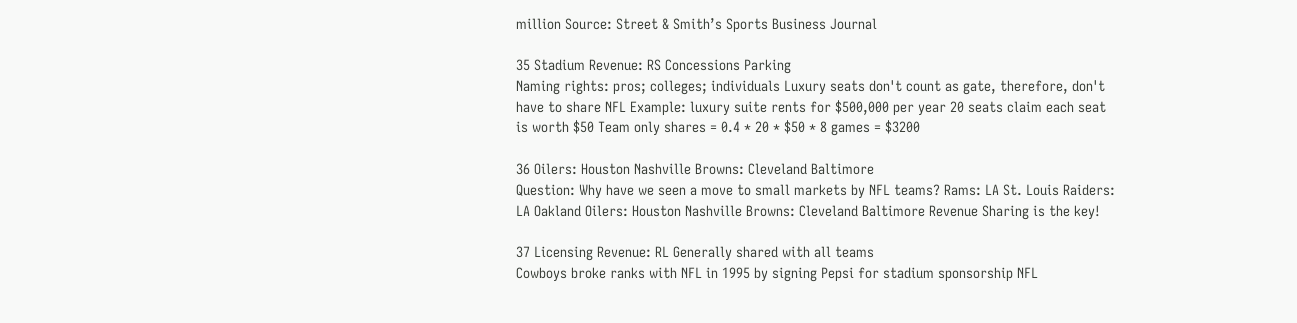million Source: Street & Smith’s Sports Business Journal

35 Stadium Revenue: RS Concessions Parking
Naming rights: pros; colleges; individuals Luxury seats don't count as gate, therefore, don't have to share NFL Example: luxury suite rents for $500,000 per year 20 seats claim each seat is worth $50 Team only shares = 0.4 * 20 * $50 * 8 games = $3200

36 Oilers: Houston Nashville Browns: Cleveland Baltimore
Question: Why have we seen a move to small markets by NFL teams? Rams: LA St. Louis Raiders: LA Oakland Oilers: Houston Nashville Browns: Cleveland Baltimore Revenue Sharing is the key!

37 Licensing Revenue: RL Generally shared with all teams
Cowboys broke ranks with NFL in 1995 by signing Pepsi for stadium sponsorship NFL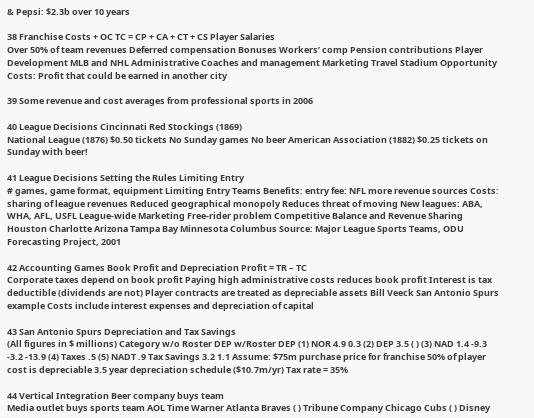& Pepsi: $2.3b over 10 years

38 Franchise Costs + OC TC = CP + CA + CT + CS Player Salaries
Over 50% of team revenues Deferred compensation Bonuses Workers’ comp Pension contributions Player Development MLB and NHL Administrative Coaches and management Marketing Travel Stadium Opportunity Costs: Profit that could be earned in another city

39 Some revenue and cost averages from professional sports in 2006

40 League Decisions Cincinnati Red Stockings (1869)
National League (1876) $0.50 tickets No Sunday games No beer American Association (1882) $0.25 tickets on Sunday with beer!

41 League Decisions Setting the Rules Limiting Entry
# games, game format, equipment Limiting Entry Teams Benefits: entry fee: NFL more revenue sources Costs: sharing of league revenues Reduced geographical monopoly Reduces threat of moving New leagues: ABA, WHA, AFL, USFL League-wide Marketing Free-rider problem Competitive Balance and Revenue Sharing Houston Charlotte Arizona Tampa Bay Minnesota Columbus Source: Major League Sports Teams, ODU Forecasting Project, 2001

42 Accounting Games Book Profit and Depreciation Profit = TR – TC
Corporate taxes depend on book profit Paying high administrative costs reduces book profit Interest is tax deductible (dividends are not) Player contracts are treated as depreciable assets Bill Veeck San Antonio Spurs example Costs include interest expenses and depreciation of capital

43 San Antonio Spurs Depreciation and Tax Savings
(All figures in $ millions) Category w/o Roster DEP w/Roster DEP (1) NOR 4.9 0.3 (2) DEP 3.5 ( ) (3) NAD 1.4 -9.3 -3.2 -13.9 (4) Taxes .5 (5) NADT .9 Tax Savings 3.2 1.1 Assume: $75m purchase price for franchise 50% of player cost is depreciable 3.5 year depreciation schedule ($10.7m/yr) Tax rate = 35%

44 Vertical Integration Beer company buys team
Media outlet buys sports team AOL Time Warner Atlanta Braves ( ) Tribune Company Chicago Cubs ( ) Disney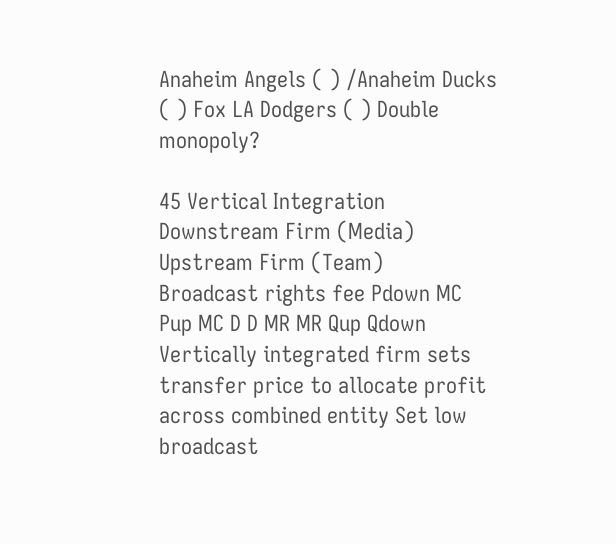Anaheim Angels ( ) /Anaheim Ducks ( ) Fox LA Dodgers ( ) Double monopoly?

45 Vertical Integration Downstream Firm (Media) Upstream Firm (Team)
Broadcast rights fee Pdown MC Pup MC D D MR MR Qup Qdown Vertically integrated firm sets transfer price to allocate profit across combined entity Set low broadcast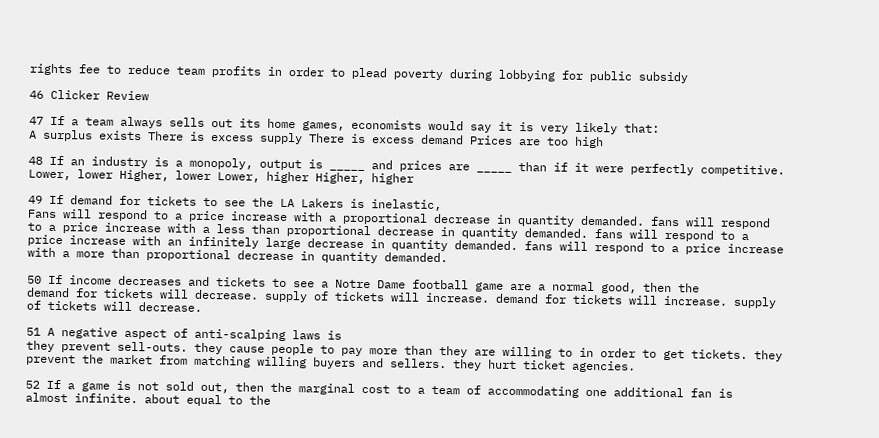rights fee to reduce team profits in order to plead poverty during lobbying for public subsidy

46 Clicker Review

47 If a team always sells out its home games, economists would say it is very likely that:
A surplus exists There is excess supply There is excess demand Prices are too high

48 If an industry is a monopoly, output is _____ and prices are _____ than if it were perfectly competitive. Lower, lower Higher, lower Lower, higher Higher, higher

49 If demand for tickets to see the LA Lakers is inelastic,
Fans will respond to a price increase with a proportional decrease in quantity demanded. fans will respond to a price increase with a less than proportional decrease in quantity demanded. fans will respond to a price increase with an infinitely large decrease in quantity demanded. fans will respond to a price increase with a more than proportional decrease in quantity demanded.

50 If income decreases and tickets to see a Notre Dame football game are a normal good, then the
demand for tickets will decrease. supply of tickets will increase. demand for tickets will increase. supply of tickets will decrease.

51 A negative aspect of anti-scalping laws is
they prevent sell-outs. they cause people to pay more than they are willing to in order to get tickets. they prevent the market from matching willing buyers and sellers. they hurt ticket agencies.

52 If a game is not sold out, then the marginal cost to a team of accommodating one additional fan is
almost infinite. about equal to the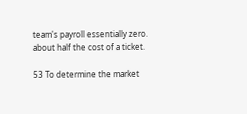team's payroll essentially zero. about half the cost of a ticket.

53 To determine the market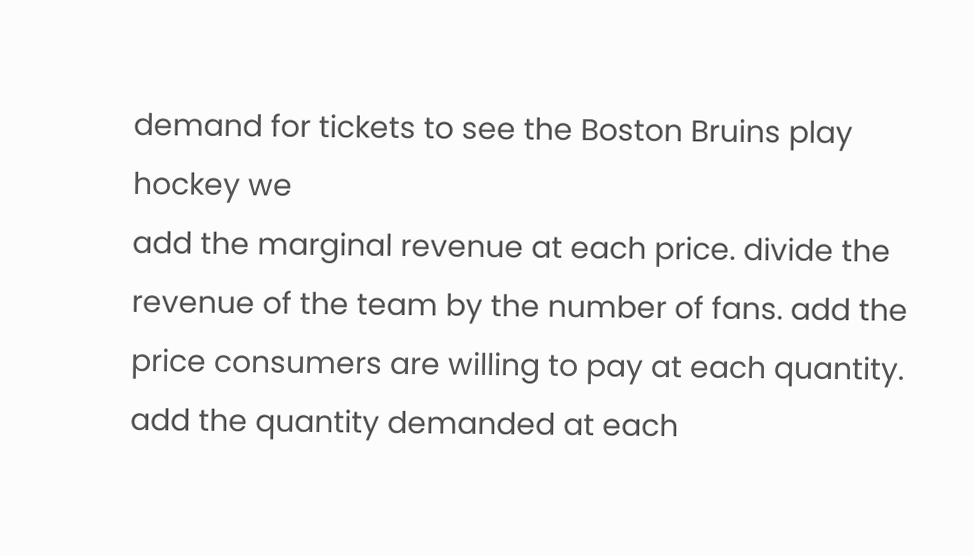demand for tickets to see the Boston Bruins play hockey we
add the marginal revenue at each price. divide the revenue of the team by the number of fans. add the price consumers are willing to pay at each quantity. add the quantity demanded at each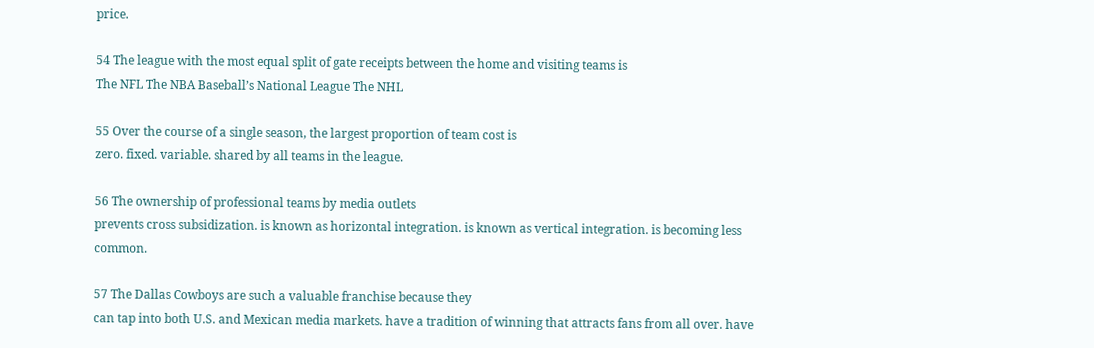price.

54 The league with the most equal split of gate receipts between the home and visiting teams is
The NFL The NBA Baseball’s National League The NHL

55 Over the course of a single season, the largest proportion of team cost is
zero. fixed. variable. shared by all teams in the league.

56 The ownership of professional teams by media outlets
prevents cross subsidization. is known as horizontal integration. is known as vertical integration. is becoming less common.

57 The Dallas Cowboys are such a valuable franchise because they
can tap into both U.S. and Mexican media markets. have a tradition of winning that attracts fans from all over. have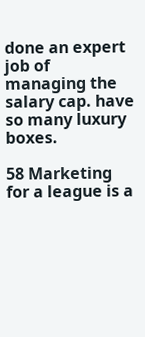done an expert job of managing the salary cap. have so many luxury boxes.

58 Marketing for a league is a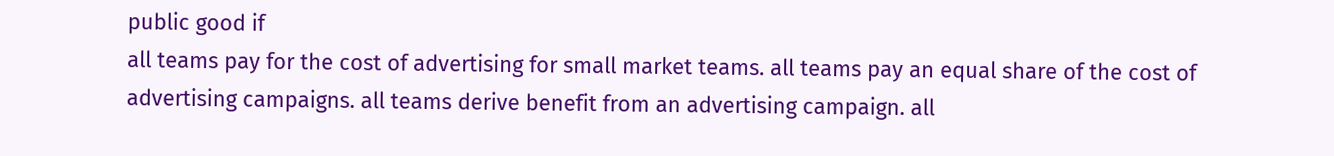public good if
all teams pay for the cost of advertising for small market teams. all teams pay an equal share of the cost of advertising campaigns. all teams derive benefit from an advertising campaign. all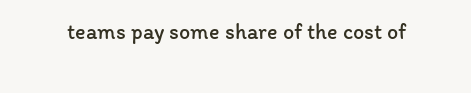teams pay some share of the cost of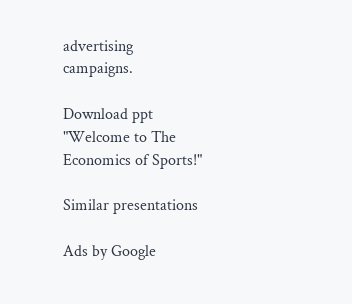advertising campaigns.

Download ppt "Welcome to The Economics of Sports!"

Similar presentations

Ads by Google